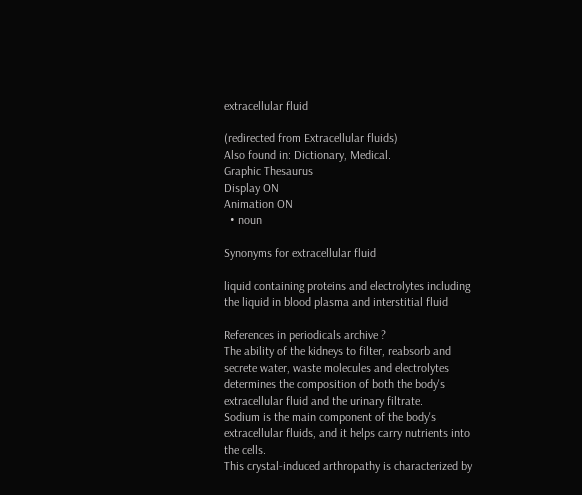extracellular fluid

(redirected from Extracellular fluids)
Also found in: Dictionary, Medical.
Graphic Thesaurus
Display ON
Animation ON
  • noun

Synonyms for extracellular fluid

liquid containing proteins and electrolytes including the liquid in blood plasma and interstitial fluid

References in periodicals archive ?
The ability of the kidneys to filter, reabsorb and secrete water, waste molecules and electrolytes determines the composition of both the body's extracellular fluid and the urinary filtrate.
Sodium is the main component of the body's extracellular fluids, and it helps carry nutrients into the cells.
This crystal-induced arthropathy is characterized by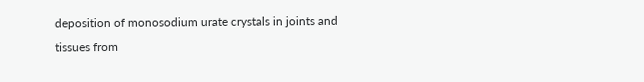deposition of monosodium urate crystals in joints and tissues from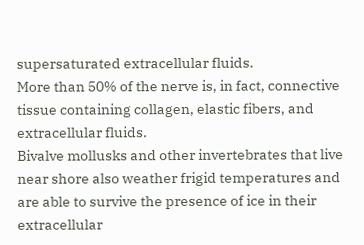supersaturated extracellular fluids.
More than 50% of the nerve is, in fact, connective tissue containing collagen, elastic fibers, and extracellular fluids.
Bivalve mollusks and other invertebrates that live near shore also weather frigid temperatures and are able to survive the presence of ice in their extracellular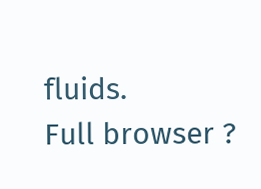fluids.
Full browser ?